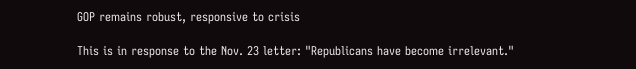GOP remains robust, responsive to crisis

This is in response to the Nov. 23 letter: "Republicans have become irrelevant."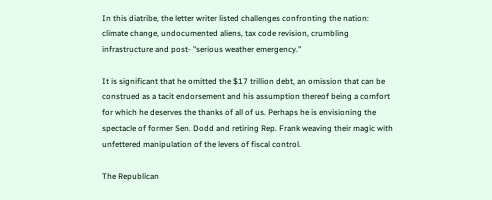In this diatribe, the letter writer listed challenges confronting the nation: climate change, undocumented aliens, tax code revision, crumbling infrastructure and post- "serious weather emergency."

It is significant that he omitted the $17 trillion debt, an omission that can be construed as a tacit endorsement and his assumption thereof being a comfort for which he deserves the thanks of all of us. Perhaps he is envisioning the spectacle of former Sen. Dodd and retiring Rep. Frank weaving their magic with unfettered manipulation of the levers of fiscal control.

The Republican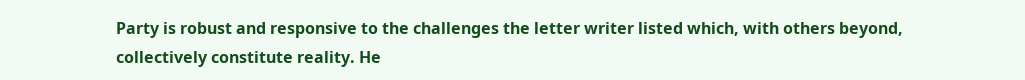Party is robust and responsive to the challenges the letter writer listed which, with others beyond, collectively constitute reality. He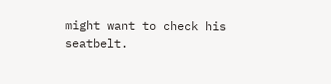might want to check his seatbelt.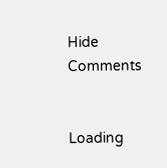Hide Comments


Loading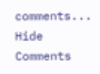comments...
Hide Comments